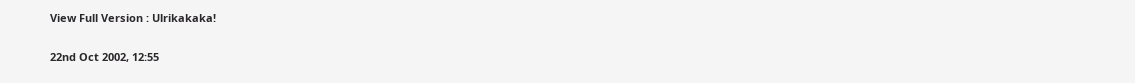View Full Version : Ulrikakaka!

22nd Oct 2002, 12:55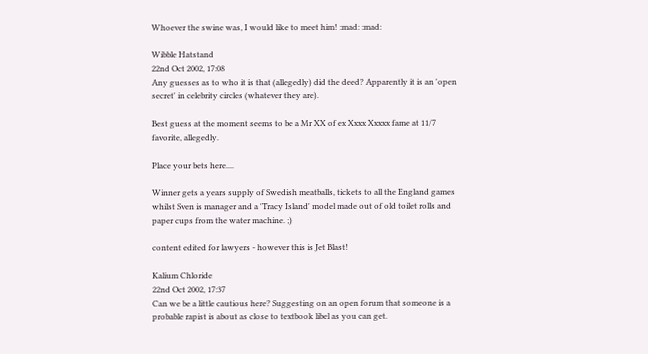Whoever the swine was, I would like to meet him! :mad: :mad:

Wibble Hatstand
22nd Oct 2002, 17:08
Any guesses as to who it is that (allegedly) did the deed? Apparently it is an 'open secret' in celebrity circles (whatever they are).

Best guess at the moment seems to be a Mr XX of ex Xxxx Xxxxx fame at 11/7 favorite, allegedly.

Place your bets here....

Winner gets a years supply of Swedish meatballs, tickets to all the England games whilst Sven is manager and a 'Tracy Island' model made out of old toilet rolls and paper cups from the water machine. ;)

content edited for lawyers - however this is Jet Blast!

Kalium Chloride
22nd Oct 2002, 17:37
Can we be a little cautious here? Suggesting on an open forum that someone is a probable rapist is about as close to textbook libel as you can get.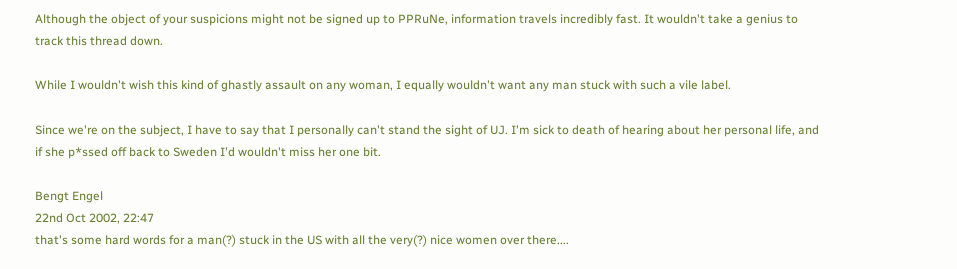Although the object of your suspicions might not be signed up to PPRuNe, information travels incredibly fast. It wouldn't take a genius to track this thread down.

While I wouldn't wish this kind of ghastly assault on any woman, I equally wouldn't want any man stuck with such a vile label.

Since we're on the subject, I have to say that I personally can't stand the sight of UJ. I'm sick to death of hearing about her personal life, and if she p*ssed off back to Sweden I'd wouldn't miss her one bit.

Bengt Engel
22nd Oct 2002, 22:47
that's some hard words for a man(?) stuck in the US with all the very(?) nice women over there....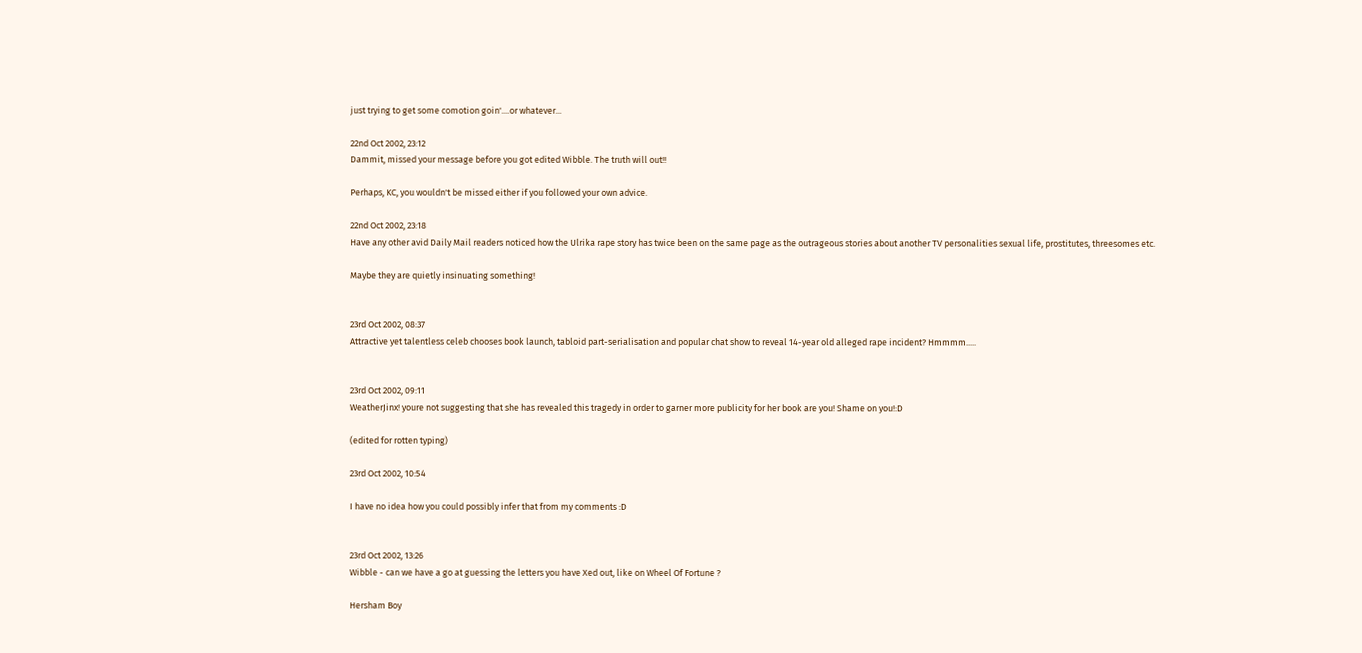just trying to get some comotion goin'....or whatever...

22nd Oct 2002, 23:12
Dammit, missed your message before you got edited Wibble. The truth will out!!

Perhaps, KC, you wouldn't be missed either if you followed your own advice.

22nd Oct 2002, 23:18
Have any other avid Daily Mail readers noticed how the Ulrika rape story has twice been on the same page as the outrageous stories about another TV personalities sexual life, prostitutes, threesomes etc.

Maybe they are quietly insinuating something!


23rd Oct 2002, 08:37
Attractive yet talentless celeb chooses book launch, tabloid part-serialisation and popular chat show to reveal 14-year old alleged rape incident? Hmmmm.....


23rd Oct 2002, 09:11
WeatherJinx! youre not suggesting that she has revealed this tragedy in order to garner more publicity for her book are you! Shame on you!:D

(edited for rotten typing)

23rd Oct 2002, 10:54

I have no idea how you could possibly infer that from my comments :D


23rd Oct 2002, 13:26
Wibble - can we have a go at guessing the letters you have Xed out, like on Wheel Of Fortune ?

Hersham Boy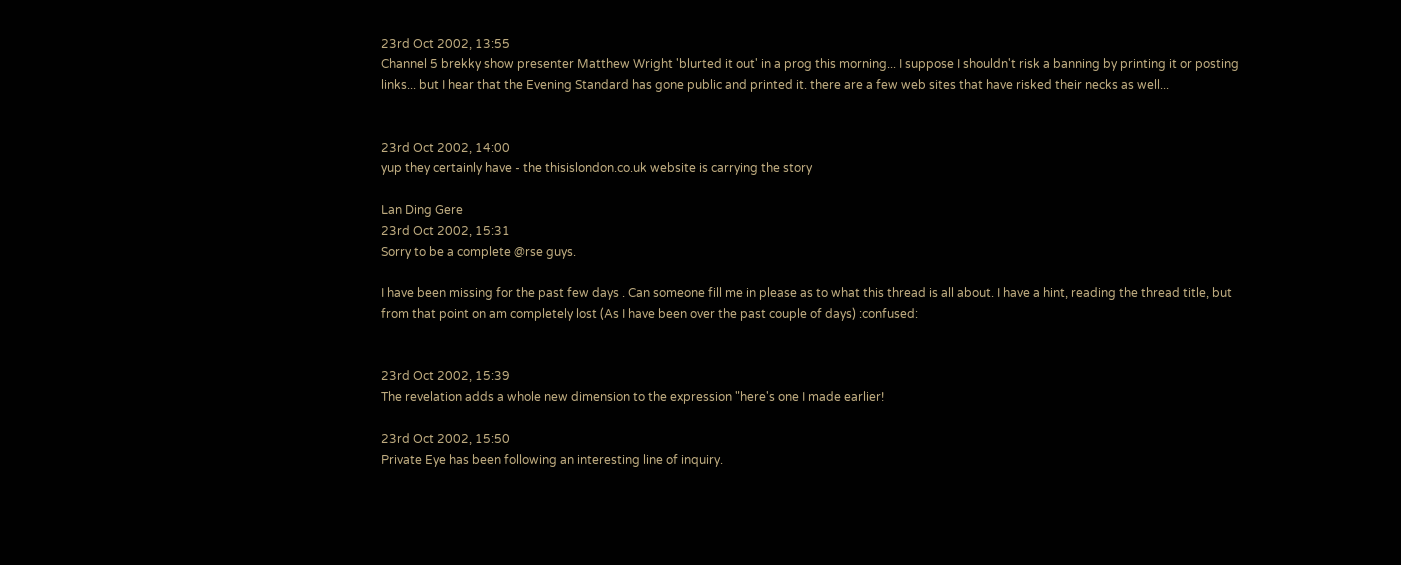23rd Oct 2002, 13:55
Channel 5 brekky show presenter Matthew Wright 'blurted it out' in a prog this morning... I suppose I shouldn't risk a banning by printing it or posting links... but I hear that the Evening Standard has gone public and printed it. there are a few web sites that have risked their necks as well...


23rd Oct 2002, 14:00
yup they certainly have - the thisislondon.co.uk website is carrying the story

Lan Ding Gere
23rd Oct 2002, 15:31
Sorry to be a complete @rse guys.

I have been missing for the past few days . Can someone fill me in please as to what this thread is all about. I have a hint, reading the thread title, but from that point on am completely lost (As I have been over the past couple of days) :confused:


23rd Oct 2002, 15:39
The revelation adds a whole new dimension to the expression "here's one I made earlier!

23rd Oct 2002, 15:50
Private Eye has been following an interesting line of inquiry.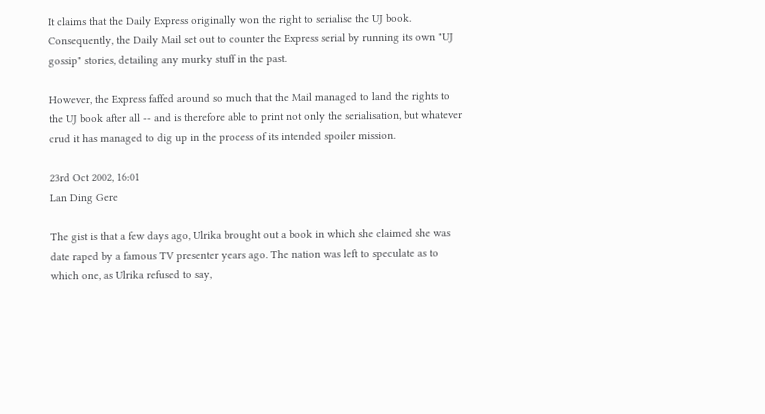It claims that the Daily Express originally won the right to serialise the UJ book. Consequently, the Daily Mail set out to counter the Express serial by running its own "UJ gossip" stories, detailing any murky stuff in the past.

However, the Express faffed around so much that the Mail managed to land the rights to the UJ book after all -- and is therefore able to print not only the serialisation, but whatever crud it has managed to dig up in the process of its intended spoiler mission.

23rd Oct 2002, 16:01
Lan Ding Gere

The gist is that a few days ago, Ulrika brought out a book in which she claimed she was date raped by a famous TV presenter years ago. The nation was left to speculate as to which one, as Ulrika refused to say,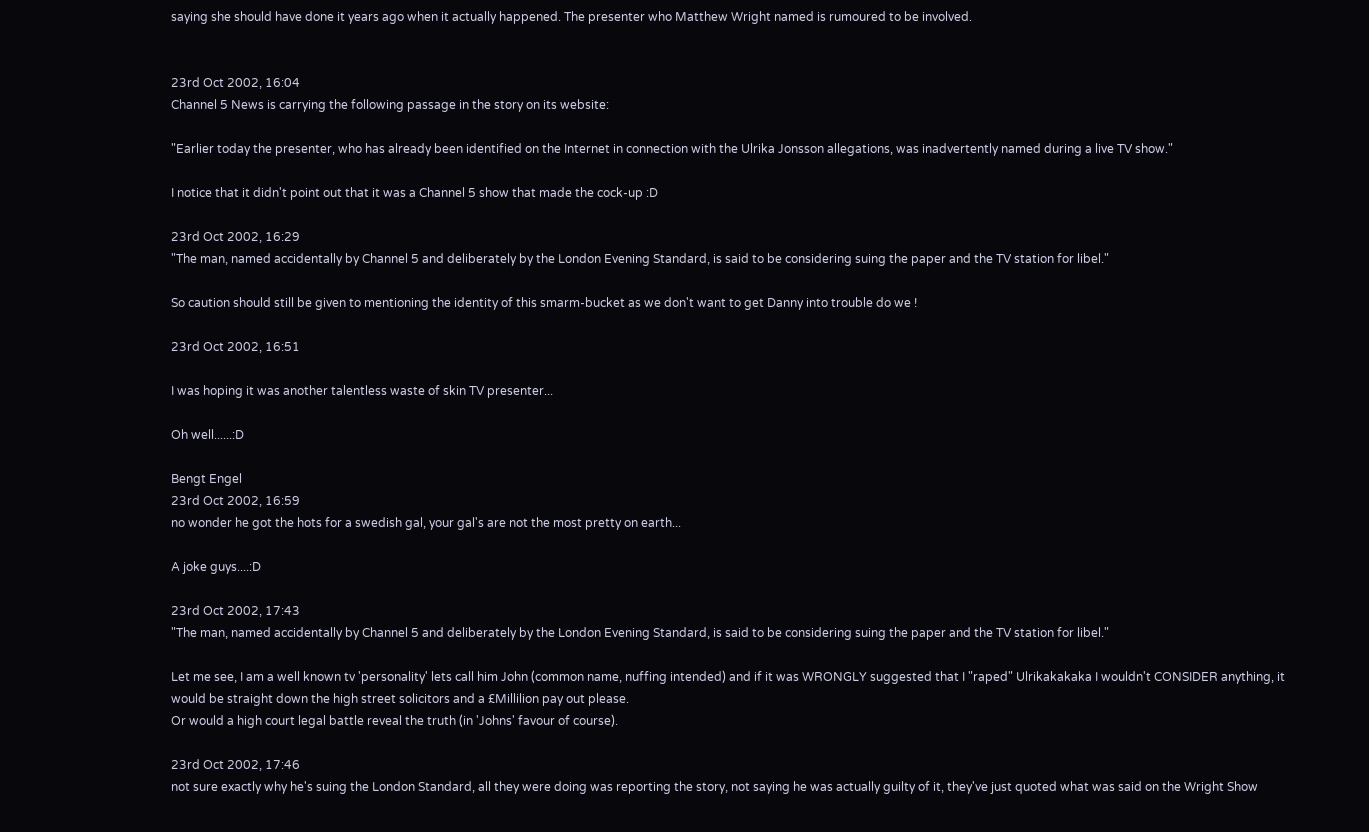saying she should have done it years ago when it actually happened. The presenter who Matthew Wright named is rumoured to be involved.


23rd Oct 2002, 16:04
Channel 5 News is carrying the following passage in the story on its website:

"Earlier today the presenter, who has already been identified on the Internet in connection with the Ulrika Jonsson allegations, was inadvertently named during a live TV show."

I notice that it didn't point out that it was a Channel 5 show that made the cock-up :D

23rd Oct 2002, 16:29
"The man, named accidentally by Channel 5 and deliberately by the London Evening Standard, is said to be considering suing the paper and the TV station for libel."

So caution should still be given to mentioning the identity of this smarm-bucket as we don't want to get Danny into trouble do we !

23rd Oct 2002, 16:51

I was hoping it was another talentless waste of skin TV presenter...

Oh well......:D

Bengt Engel
23rd Oct 2002, 16:59
no wonder he got the hots for a swedish gal, your gal's are not the most pretty on earth...

A joke guys....:D

23rd Oct 2002, 17:43
"The man, named accidentally by Channel 5 and deliberately by the London Evening Standard, is said to be considering suing the paper and the TV station for libel."

Let me see, I am a well known tv 'personality' lets call him John (common name, nuffing intended) and if it was WRONGLY suggested that I "raped" Ulrikakakaka I wouldn't CONSIDER anything, it would be straight down the high street solicitors and a £Millilion pay out please.
Or would a high court legal battle reveal the truth (in 'Johns' favour of course).

23rd Oct 2002, 17:46
not sure exactly why he's suing the London Standard, all they were doing was reporting the story, not saying he was actually guilty of it, they've just quoted what was said on the Wright Show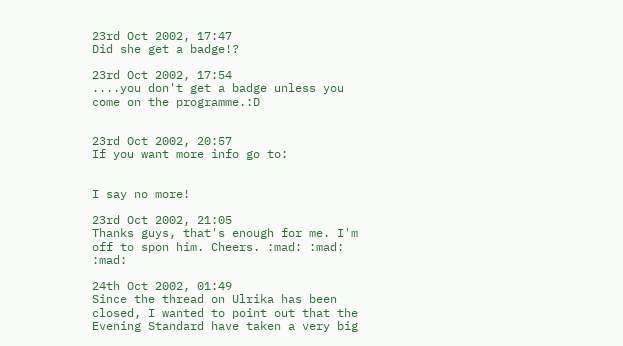23rd Oct 2002, 17:47
Did she get a badge!?

23rd Oct 2002, 17:54
....you don't get a badge unless you come on the programme.:D


23rd Oct 2002, 20:57
If you want more info go to:


I say no more!

23rd Oct 2002, 21:05
Thanks guys, that's enough for me. I'm off to spon him. Cheers. :mad: :mad: :mad:

24th Oct 2002, 01:49
Since the thread on Ulrika has been closed, I wanted to point out that the Evening Standard have taken a very big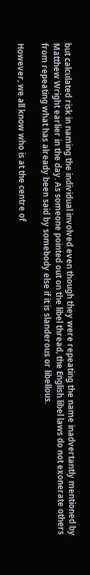but calculated risk in naming the individual involved even though they were repeating the name inadvertantly mentioned by Matthew Wright earlier in the day. As someone pointed out on the libel thread, the English libel laws do not exonerate others from repeating what has already been said by somebody else if it is slanderous or libellous.

However, we all know who is at the centre of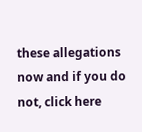these allegations now and if you do not, click here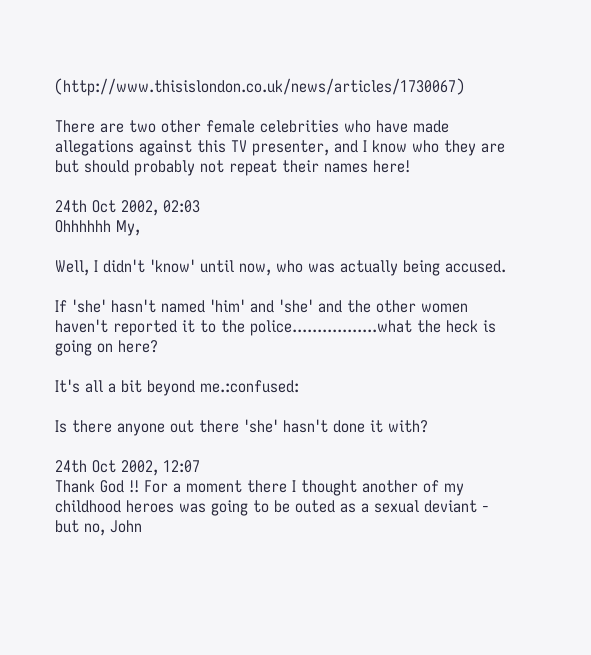(http://www.thisislondon.co.uk/news/articles/1730067)

There are two other female celebrities who have made allegations against this TV presenter, and I know who they are but should probably not repeat their names here!

24th Oct 2002, 02:03
Ohhhhhh My,

Well, I didn't 'know' until now, who was actually being accused.

If 'she' hasn't named 'him' and 'she' and the other women haven't reported it to the police.................what the heck is going on here?

It's all a bit beyond me.:confused:

Is there anyone out there 'she' hasn't done it with?

24th Oct 2002, 12:07
Thank God !! For a moment there I thought another of my childhood heroes was going to be outed as a sexual deviant - but no, John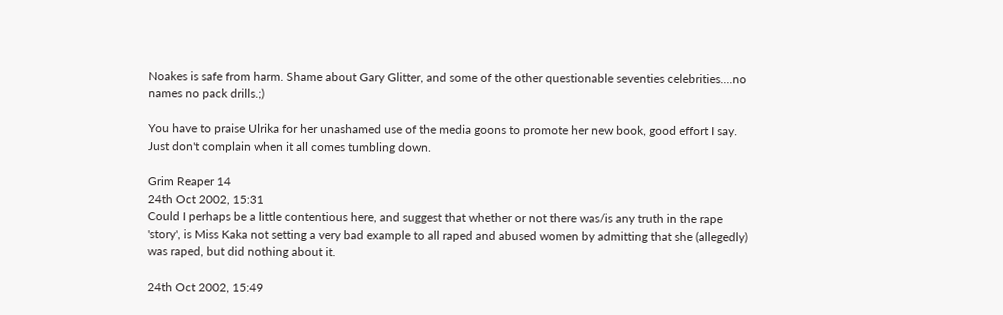Noakes is safe from harm. Shame about Gary Glitter, and some of the other questionable seventies celebrities....no names no pack drills.;)

You have to praise Ulrika for her unashamed use of the media goons to promote her new book, good effort I say. Just don't complain when it all comes tumbling down.

Grim Reaper 14
24th Oct 2002, 15:31
Could I perhaps be a little contentious here, and suggest that whether or not there was/is any truth in the rape 'story', is Miss Kaka not setting a very bad example to all raped and abused women by admitting that she (allegedly) was raped, but did nothing about it.

24th Oct 2002, 15:49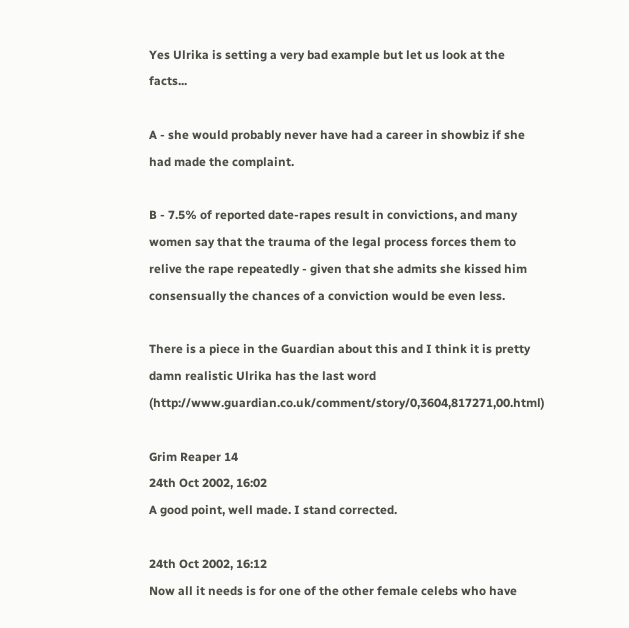Yes Ulrika is setting a very bad example but let us look at the facts...

A - she would probably never have had a career in showbiz if she had made the complaint.

B - 7.5% of reported date-rapes result in convictions, and many women say that the trauma of the legal process forces them to relive the rape repeatedly - given that she admits she kissed him consensually the chances of a conviction would be even less.

There is a piece in the Guardian about this and I think it is pretty damn realistic Ulrika has the last word (http://www.guardian.co.uk/comment/story/0,3604,817271,00.html)

Grim Reaper 14
24th Oct 2002, 16:02
A good point, well made. I stand corrected.

24th Oct 2002, 16:12
Now all it needs is for one of the other female celebs who have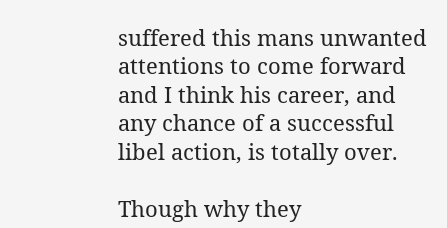suffered this mans unwanted attentions to come forward and I think his career, and any chance of a successful libel action, is totally over.

Though why they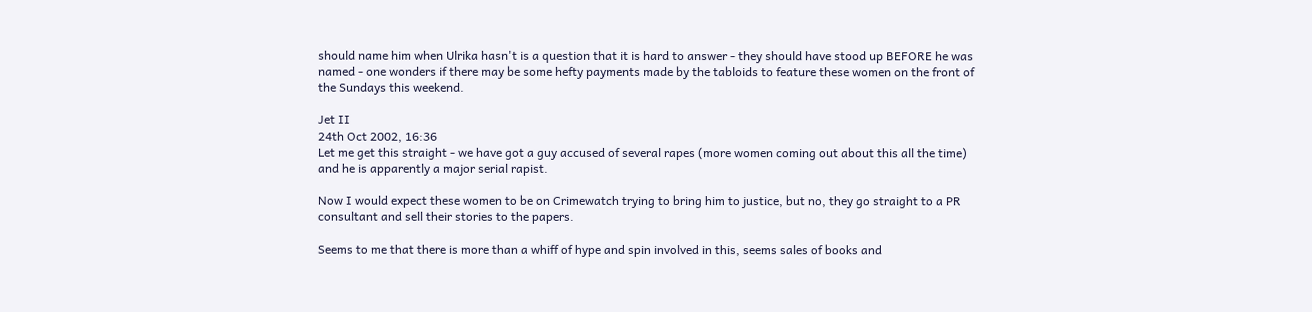should name him when Ulrika hasn't is a question that it is hard to answer - they should have stood up BEFORE he was named - one wonders if there may be some hefty payments made by the tabloids to feature these women on the front of the Sundays this weekend.

Jet II
24th Oct 2002, 16:36
Let me get this straight - we have got a guy accused of several rapes (more women coming out about this all the time) and he is apparently a major serial rapist.

Now I would expect these women to be on Crimewatch trying to bring him to justice, but no, they go straight to a PR consultant and sell their stories to the papers.

Seems to me that there is more than a whiff of hype and spin involved in this, seems sales of books and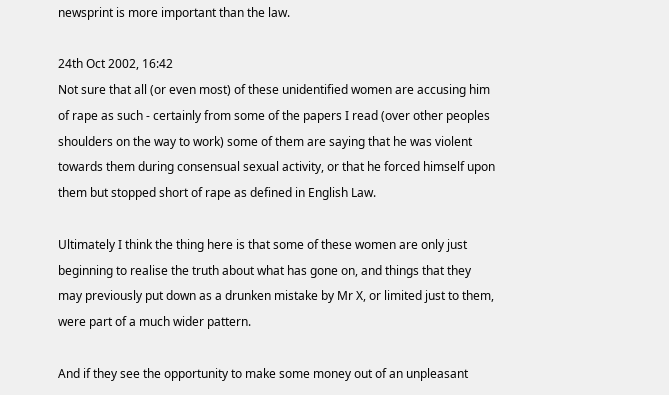newsprint is more important than the law.

24th Oct 2002, 16:42
Not sure that all (or even most) of these unidentified women are accusing him of rape as such - certainly from some of the papers I read (over other peoples shoulders on the way to work) some of them are saying that he was violent towards them during consensual sexual activity, or that he forced himself upon them but stopped short of rape as defined in English Law.

Ultimately I think the thing here is that some of these women are only just beginning to realise the truth about what has gone on, and things that they may previously put down as a drunken mistake by Mr X, or limited just to them, were part of a much wider pattern.

And if they see the opportunity to make some money out of an unpleasant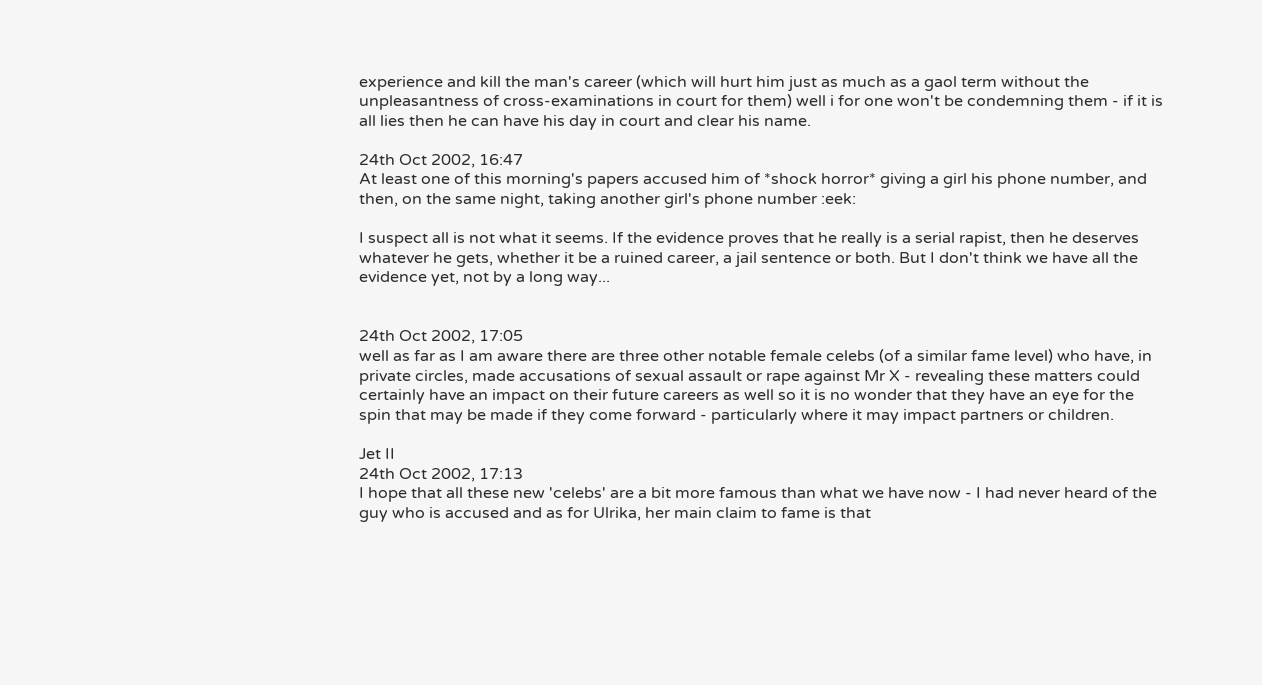experience and kill the man's career (which will hurt him just as much as a gaol term without the unpleasantness of cross-examinations in court for them) well i for one won't be condemning them - if it is all lies then he can have his day in court and clear his name.

24th Oct 2002, 16:47
At least one of this morning's papers accused him of *shock horror* giving a girl his phone number, and then, on the same night, taking another girl's phone number :eek:

I suspect all is not what it seems. If the evidence proves that he really is a serial rapist, then he deserves whatever he gets, whether it be a ruined career, a jail sentence or both. But I don't think we have all the evidence yet, not by a long way...


24th Oct 2002, 17:05
well as far as I am aware there are three other notable female celebs (of a similar fame level) who have, in private circles, made accusations of sexual assault or rape against Mr X - revealing these matters could certainly have an impact on their future careers as well so it is no wonder that they have an eye for the spin that may be made if they come forward - particularly where it may impact partners or children.

Jet II
24th Oct 2002, 17:13
I hope that all these new 'celebs' are a bit more famous than what we have now - I had never heard of the guy who is accused and as for Ulrika, her main claim to fame is that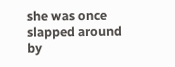she was once slapped around by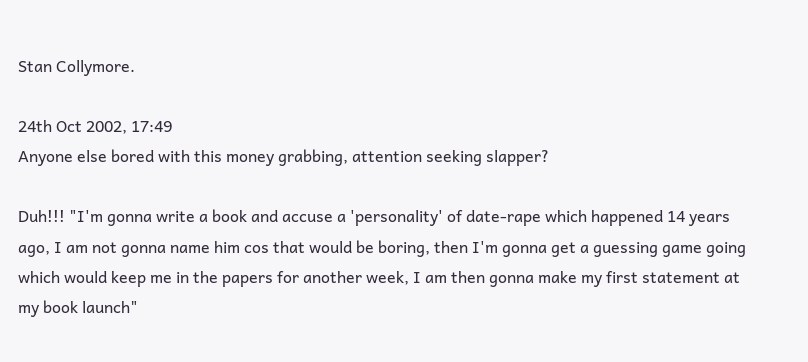Stan Collymore.

24th Oct 2002, 17:49
Anyone else bored with this money grabbing, attention seeking slapper?

Duh!!! "I'm gonna write a book and accuse a 'personality' of date-rape which happened 14 years ago, I am not gonna name him cos that would be boring, then I'm gonna get a guessing game going which would keep me in the papers for another week, I am then gonna make my first statement at my book launch"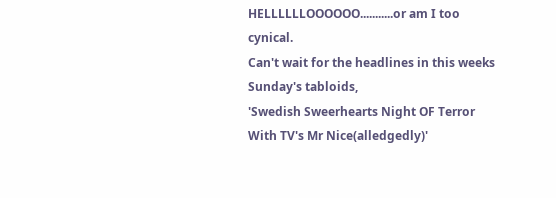HELLLLLLOOOOOO...........or am I too cynical.
Can't wait for the headlines in this weeks Sunday's tabloids,
'Swedish Sweerhearts Night OF Terror With TV's Mr Nice(alledgedly)'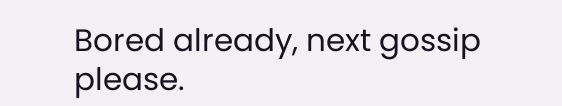Bored already, next gossip please.